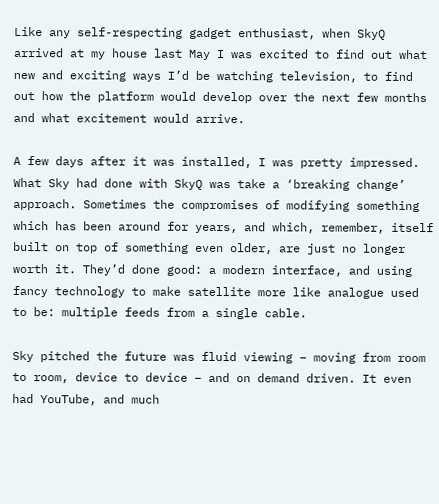Like any self-respecting gadget enthusiast, when SkyQ arrived at my house last May I was excited to find out what new and exciting ways I’d be watching television, to find out how the platform would develop over the next few months and what excitement would arrive.

A few days after it was installed, I was pretty impressed. What Sky had done with SkyQ was take a ‘breaking change’ approach. Sometimes the compromises of modifying something which has been around for years, and which, remember, itself built on top of something even older, are just no longer worth it. They’d done good: a modern interface, and using fancy technology to make satellite more like analogue used to be: multiple feeds from a single cable.

Sky pitched the future was fluid viewing – moving from room to room, device to device – and on demand driven. It even had YouTube, and much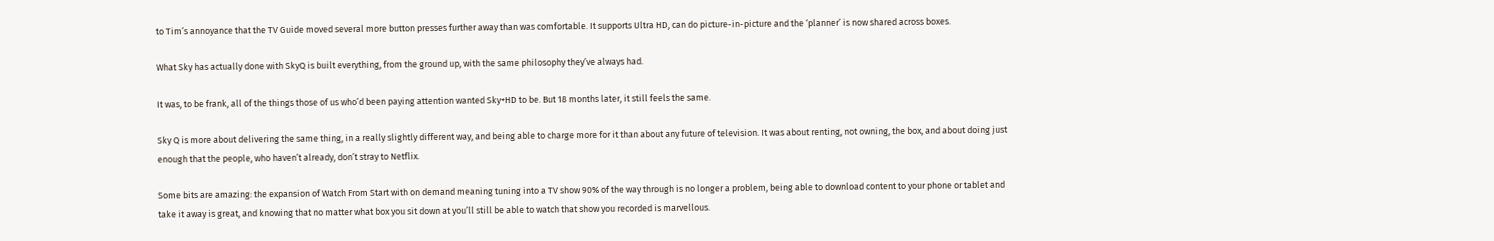to Tim’s annoyance that the TV Guide moved several more button presses further away than was comfortable. It supports Ultra HD, can do picture-in-picture and the ‘planner’ is now shared across boxes.

What Sky has actually done with SkyQ is built everything, from the ground up, with the same philosophy they’ve always had.

It was, to be frank, all of the things those of us who’d been paying attention wanted Sky+HD to be. But 18 months later, it still feels the same.

Sky Q is more about delivering the same thing, in a really slightly different way, and being able to charge more for it than about any future of television. It was about renting, not owning, the box, and about doing just enough that the people, who haven’t already, don’t stray to Netflix.

Some bits are amazing: the expansion of Watch From Start with on demand meaning tuning into a TV show 90% of the way through is no longer a problem, being able to download content to your phone or tablet and take it away is great, and knowing that no matter what box you sit down at you’ll still be able to watch that show you recorded is marvellous.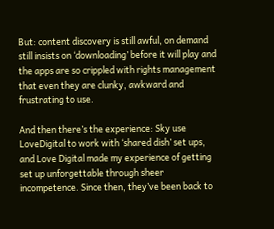But: content discovery is still awful, on demand still insists on ‘downloading’ before it will play and the apps are so crippled with rights management that even they are clunky, awkward and frustrating to use.

And then there’s the experience: Sky use LoveDigital to work with ‘shared dish’ set ups, and Love Digital made my experience of getting set up unforgettable through sheer incompetence. Since then, they’ve been back to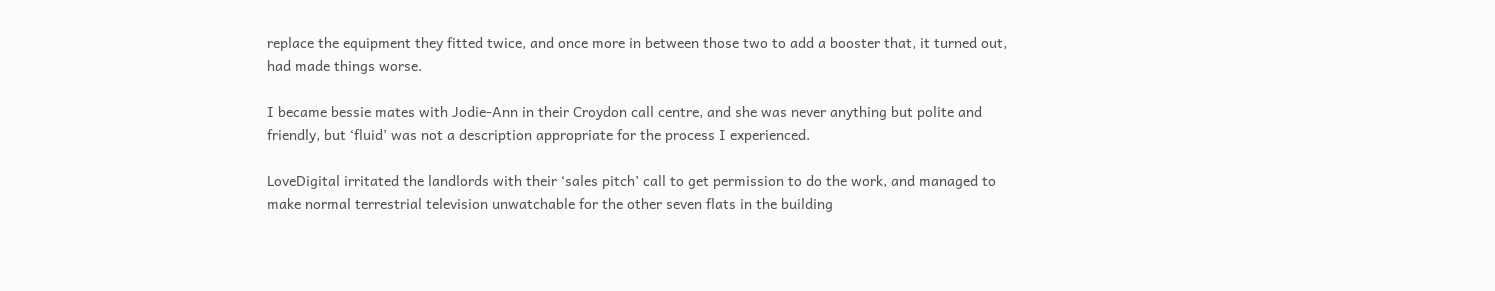replace the equipment they fitted twice, and once more in between those two to add a booster that, it turned out, had made things worse.

I became bessie mates with Jodie-Ann in their Croydon call centre, and she was never anything but polite and friendly, but ‘fluid’ was not a description appropriate for the process I experienced.

LoveDigital irritated the landlords with their ‘sales pitch’ call to get permission to do the work, and managed to make normal terrestrial television unwatchable for the other seven flats in the building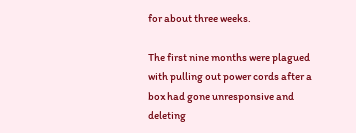for about three weeks.

The first nine months were plagued with pulling out power cords after a box had gone unresponsive and deleting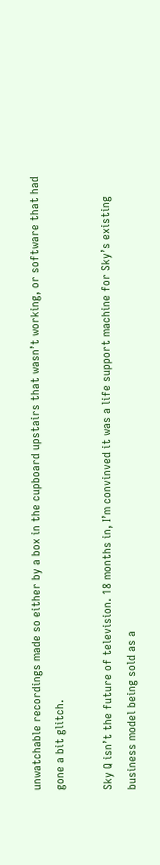unwatchable recordings made so either by a box in the cupboard upstairs that wasn’t working, or software that had gone a bit glitch.

Sky Q isn’t the future of television. 18 months in, I’m convinved it was a life support machine for Sky’s existing business model being sold as a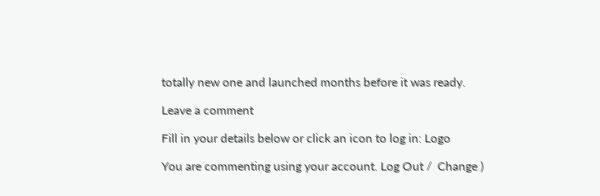totally new one and launched months before it was ready.

Leave a comment

Fill in your details below or click an icon to log in: Logo

You are commenting using your account. Log Out /  Change )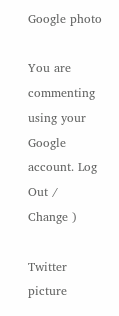Google photo

You are commenting using your Google account. Log Out /  Change )

Twitter picture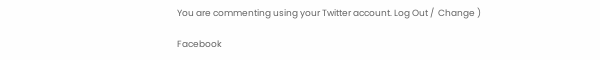You are commenting using your Twitter account. Log Out /  Change )

Facebook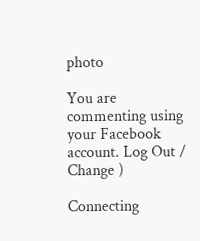photo

You are commenting using your Facebook account. Log Out /  Change )

Connecting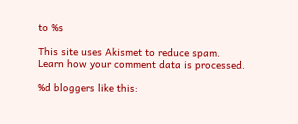to %s

This site uses Akismet to reduce spam. Learn how your comment data is processed.

%d bloggers like this: